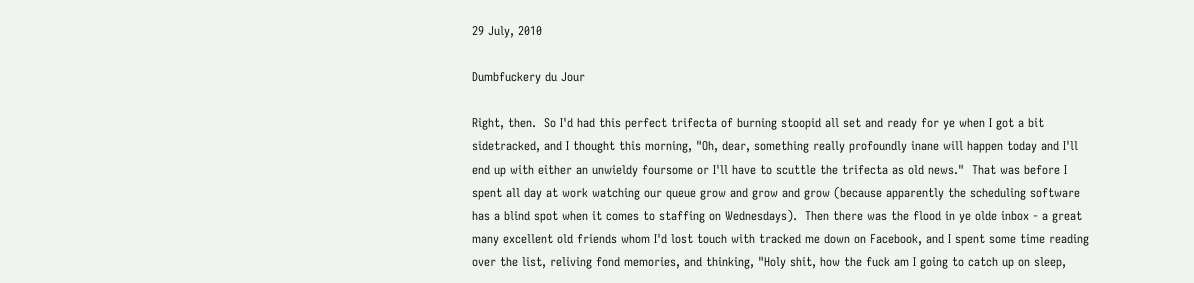29 July, 2010

Dumbfuckery du Jour

Right, then.  So I'd had this perfect trifecta of burning stoopid all set and ready for ye when I got a bit sidetracked, and I thought this morning, "Oh, dear, something really profoundly inane will happen today and I'll end up with either an unwieldy foursome or I'll have to scuttle the trifecta as old news."  That was before I spent all day at work watching our queue grow and grow and grow (because apparently the scheduling software has a blind spot when it comes to staffing on Wednesdays).  Then there was the flood in ye olde inbox - a great many excellent old friends whom I'd lost touch with tracked me down on Facebook, and I spent some time reading over the list, reliving fond memories, and thinking, "Holy shit, how the fuck am I going to catch up on sleep,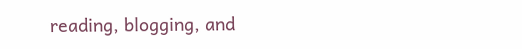reading, blogging, and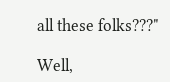all these folks???"

Well,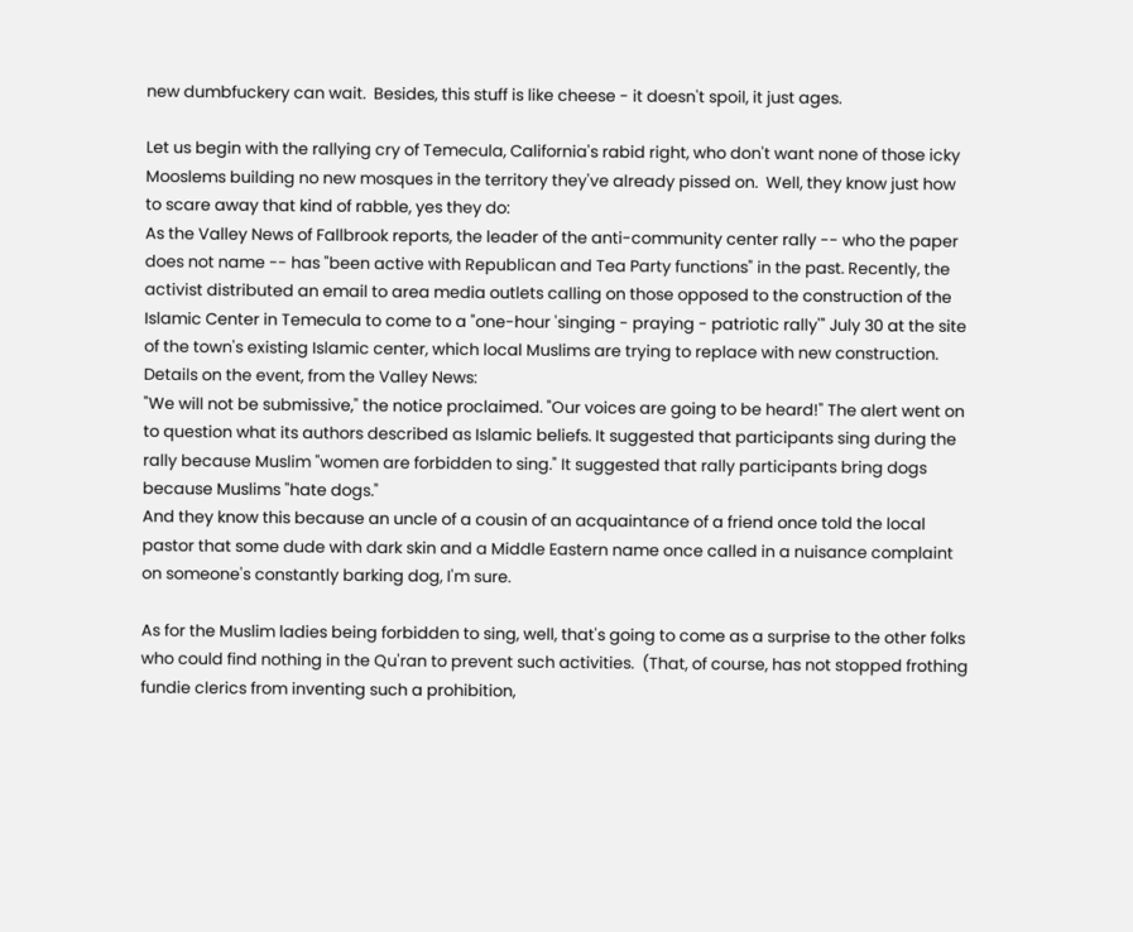new dumbfuckery can wait.  Besides, this stuff is like cheese - it doesn't spoil, it just ages.

Let us begin with the rallying cry of Temecula, California's rabid right, who don't want none of those icky Mooslems building no new mosques in the territory they've already pissed on.  Well, they know just how to scare away that kind of rabble, yes they do:
As the Valley News of Fallbrook reports, the leader of the anti-community center rally -- who the paper does not name -- has "been active with Republican and Tea Party functions" in the past. Recently, the activist distributed an email to area media outlets calling on those opposed to the construction of the Islamic Center in Temecula to come to a "one-hour 'singing - praying - patriotic rally'" July 30 at the site of the town's existing Islamic center, which local Muslims are trying to replace with new construction.
Details on the event, from the Valley News:
"We will not be submissive," the notice proclaimed. "Our voices are going to be heard!" The alert went on to question what its authors described as Islamic beliefs. It suggested that participants sing during the rally because Muslim "women are forbidden to sing." It suggested that rally participants bring dogs because Muslims "hate dogs."
And they know this because an uncle of a cousin of an acquaintance of a friend once told the local pastor that some dude with dark skin and a Middle Eastern name once called in a nuisance complaint on someone's constantly barking dog, I'm sure.

As for the Muslim ladies being forbidden to sing, well, that's going to come as a surprise to the other folks who could find nothing in the Qu'ran to prevent such activities.  (That, of course, has not stopped frothing fundie clerics from inventing such a prohibition,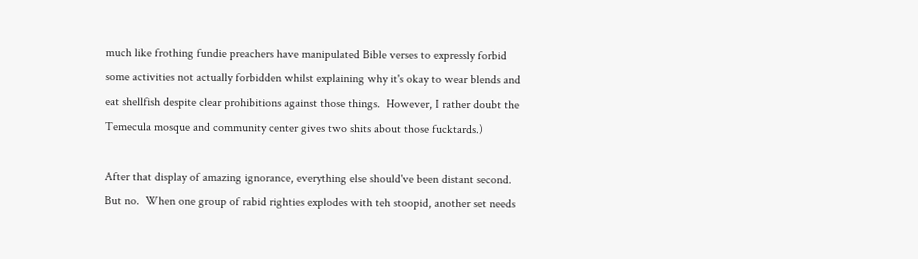much like frothing fundie preachers have manipulated Bible verses to expressly forbid some activities not actually forbidden whilst explaining why it's okay to wear blends and eat shellfish despite clear prohibitions against those things.  However, I rather doubt the Temecula mosque and community center gives two shits about those fucktards.)

After that display of amazing ignorance, everything else should've been distant second.  But no.  When one group of rabid righties explodes with teh stoopid, another set needs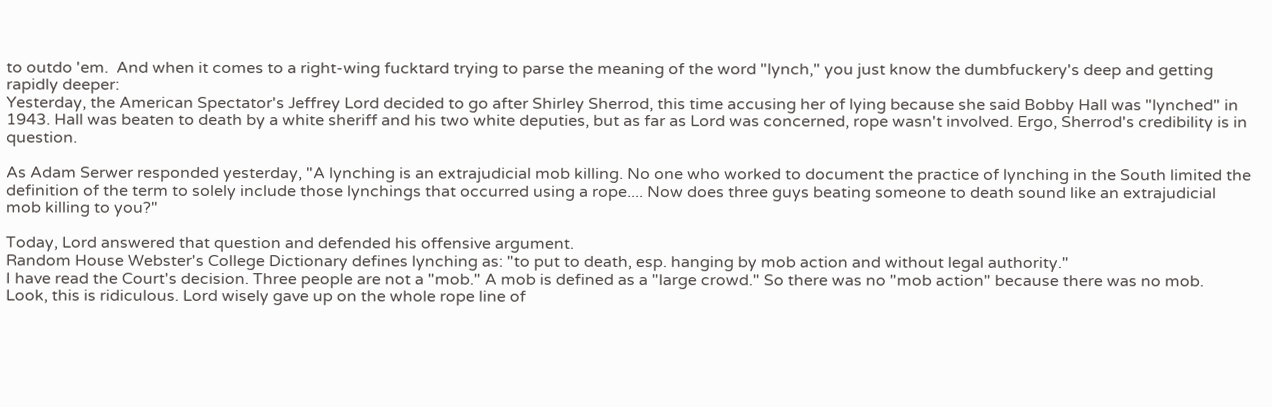to outdo 'em.  And when it comes to a right-wing fucktard trying to parse the meaning of the word "lynch," you just know the dumbfuckery's deep and getting rapidly deeper:
Yesterday, the American Spectator's Jeffrey Lord decided to go after Shirley Sherrod, this time accusing her of lying because she said Bobby Hall was "lynched" in 1943. Hall was beaten to death by a white sheriff and his two white deputies, but as far as Lord was concerned, rope wasn't involved. Ergo, Sherrod's credibility is in question.

As Adam Serwer responded yesterday, "A lynching is an extrajudicial mob killing. No one who worked to document the practice of lynching in the South limited the definition of the term to solely include those lynchings that occurred using a rope.... Now does three guys beating someone to death sound like an extrajudicial mob killing to you?"

Today, Lord answered that question and defended his offensive argument.
Random House Webster's College Dictionary defines lynching as: "to put to death, esp. hanging by mob action and without legal authority."
I have read the Court's decision. Three people are not a "mob." A mob is defined as a "large crowd." So there was no "mob action" because there was no mob.
Look, this is ridiculous. Lord wisely gave up on the whole rope line of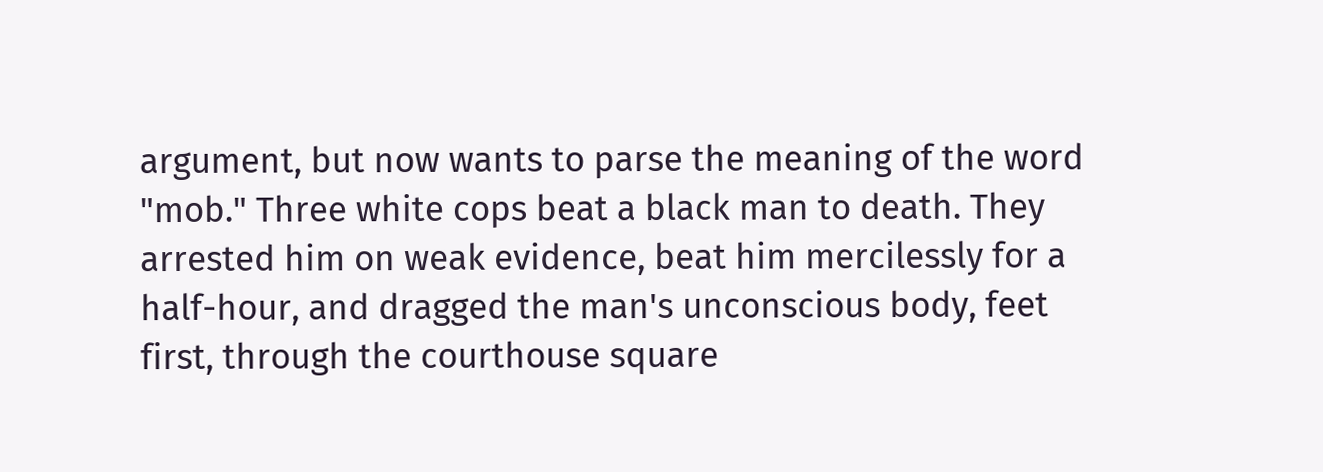argument, but now wants to parse the meaning of the word "mob." Three white cops beat a black man to death. They arrested him on weak evidence, beat him mercilessly for a half-hour, and dragged the man's unconscious body, feet first, through the courthouse square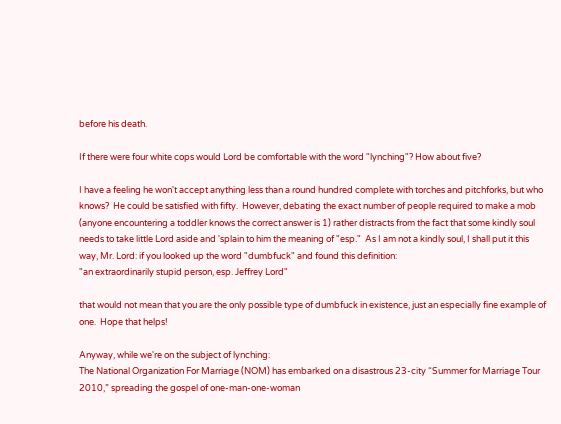before his death.

If there were four white cops would Lord be comfortable with the word "lynching"? How about five?

I have a feeling he won't accept anything less than a round hundred complete with torches and pitchforks, but who knows?  He could be satisfied with fifty.  However, debating the exact number of people required to make a mob (anyone encountering a toddler knows the correct answer is 1) rather distracts from the fact that some kindly soul needs to take little Lord aside and 'splain to him the meaning of "esp."  As I am not a kindly soul, I shall put it this way, Mr. Lord: if you looked up the word "dumbfuck" and found this definition:
"an extraordinarily stupid person, esp. Jeffrey Lord"

that would not mean that you are the only possible type of dumbfuck in existence, just an especially fine example of one.  Hope that helps!

Anyway, while we're on the subject of lynching:
The National Organization For Marriage (NOM) has embarked on a disastrous 23-city “Summer for Marriage Tour 2010,” spreading the gospel of one-man-one-woman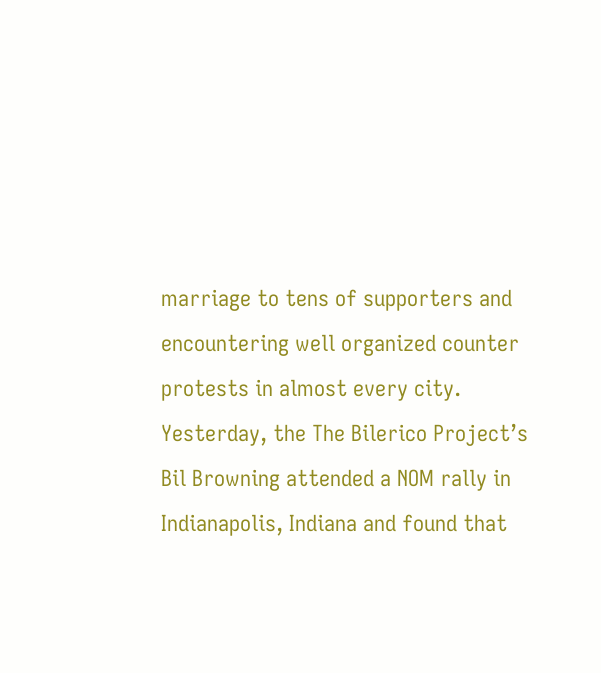marriage to tens of supporters and encountering well organized counter protests in almost every city. Yesterday, the The Bilerico Project’s Bil Browning attended a NOM rally in Indianapolis, Indiana and found that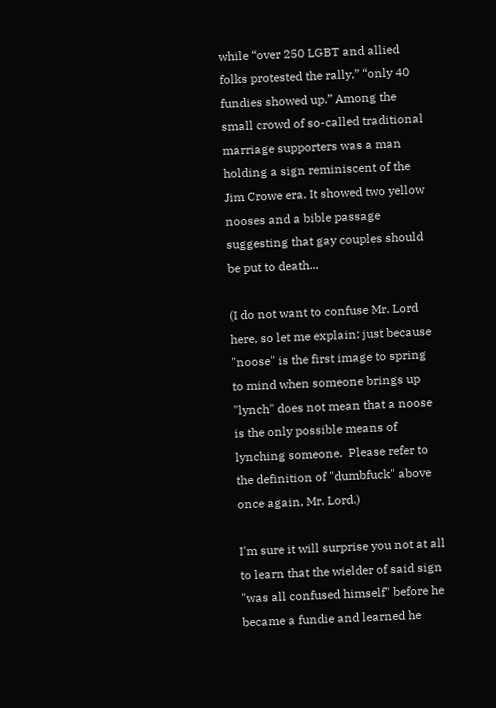while “over 250 LGBT and allied folks protested the rally,” “only 40 fundies showed up.” Among the small crowd of so-called traditional marriage supporters was a man holding a sign reminiscent of the Jim Crowe era. It showed two yellow nooses and a bible passage suggesting that gay couples should be put to death...

(I do not want to confuse Mr. Lord here, so let me explain: just because "noose" is the first image to spring to mind when someone brings up "lynch" does not mean that a noose is the only possible means of lynching someone.  Please refer to the definition of "dumbfuck" above once again, Mr. Lord.)

I'm sure it will surprise you not at all to learn that the wielder of said sign "was all confused himself" before he became a fundie and learned he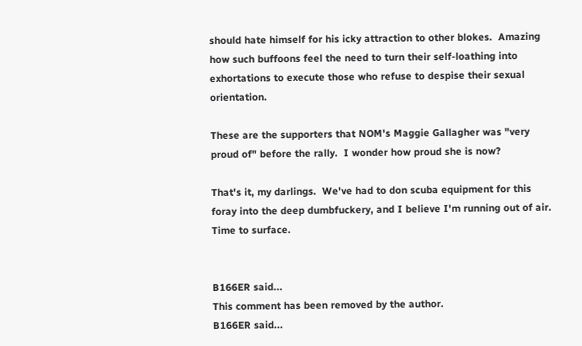should hate himself for his icky attraction to other blokes.  Amazing how such buffoons feel the need to turn their self-loathing into exhortations to execute those who refuse to despise their sexual orientation.

These are the supporters that NOM's Maggie Gallagher was "very proud of" before the rally.  I wonder how proud she is now?

That's it, my darlings.  We've had to don scuba equipment for this foray into the deep dumbfuckery, and I believe I'm running out of air.  Time to surface.


B166ER said...
This comment has been removed by the author.
B166ER said...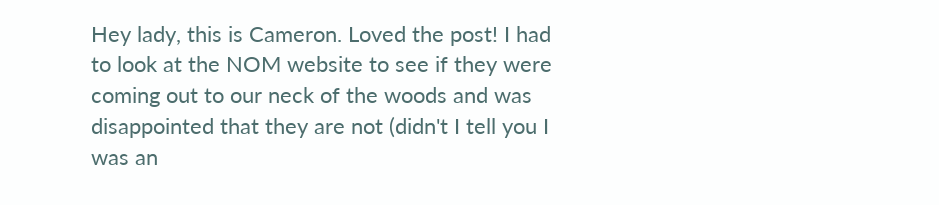Hey lady, this is Cameron. Loved the post! I had to look at the NOM website to see if they were coming out to our neck of the woods and was disappointed that they are not (didn't I tell you I was an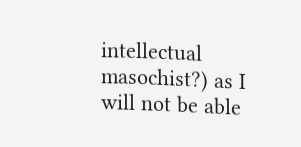intellectual masochist?) as I will not be able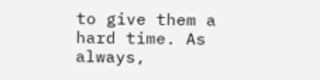to give them a hard time. As always,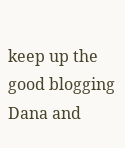keep up the good blogging Dana and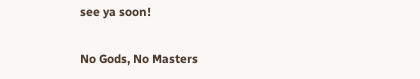see ya soon!

No Gods, No Masters